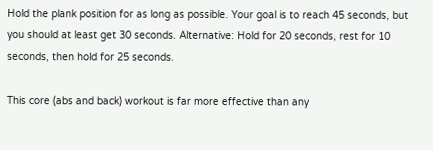Hold the plank position for as long as possible. Your goal is to reach 45 seconds, but you should at least get 30 seconds. Alternative: Hold for 20 seconds, rest for 10 seconds, then hold for 25 seconds.

This core (abs and back) workout is far more effective than any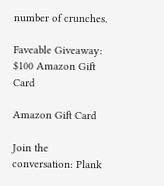number of crunches.

Faveable Giveaway: $100 Amazon Gift Card

Amazon Gift Card

Join the conversation: Plank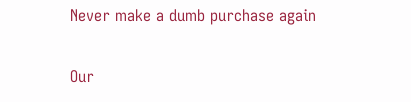Never make a dumb purchase again

Our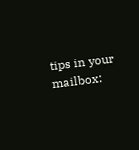tips in your mailbox: